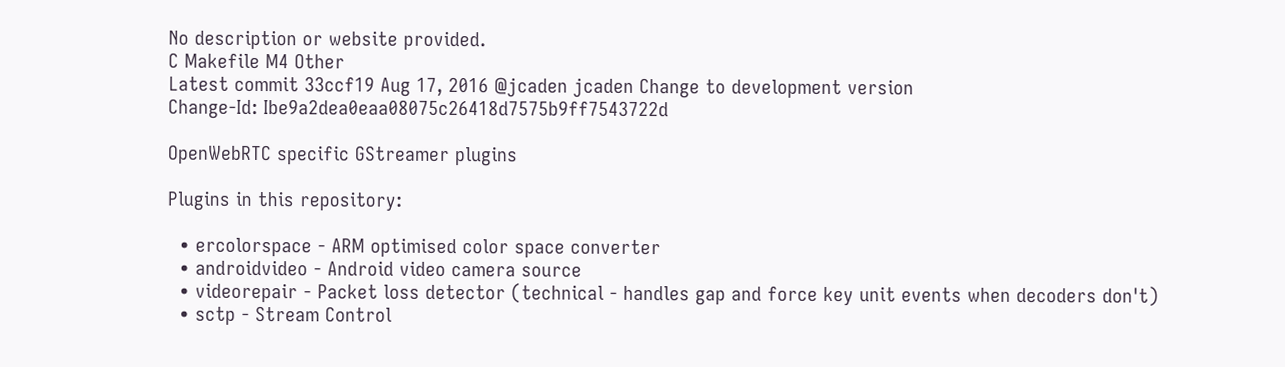No description or website provided.
C Makefile M4 Other
Latest commit 33ccf19 Aug 17, 2016 @jcaden jcaden Change to development version
Change-Id: Ibe9a2dea0eaa08075c26418d7575b9ff7543722d

OpenWebRTC specific GStreamer plugins

Plugins in this repository:

  • ercolorspace - ARM optimised color space converter
  • androidvideo - Android video camera source
  • videorepair - Packet loss detector (technical - handles gap and force key unit events when decoders don't)
  • sctp - Stream Control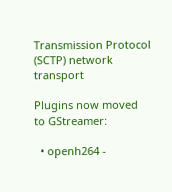Transmission Protocol (SCTP) network transport

Plugins now moved to GStreamer:

  • openh264 -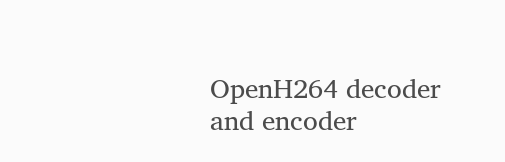OpenH264 decoder and encoder